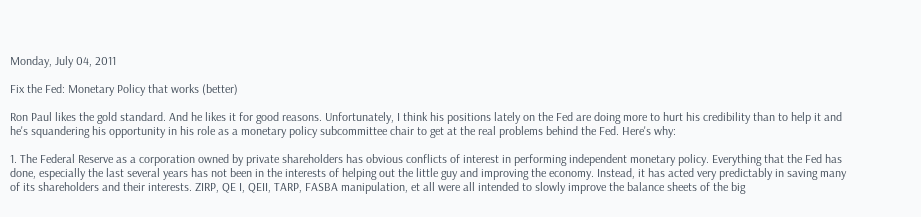Monday, July 04, 2011

Fix the Fed: Monetary Policy that works (better)

Ron Paul likes the gold standard. And he likes it for good reasons. Unfortunately, I think his positions lately on the Fed are doing more to hurt his credibility than to help it and he's squandering his opportunity in his role as a monetary policy subcommittee chair to get at the real problems behind the Fed. Here's why:

1. The Federal Reserve as a corporation owned by private shareholders has obvious conflicts of interest in performing independent monetary policy. Everything that the Fed has done, especially the last several years has not been in the interests of helping out the little guy and improving the economy. Instead, it has acted very predictably in saving many of its shareholders and their interests. ZIRP, QE I, QEII, TARP, FASBA manipulation, et all were all intended to slowly improve the balance sheets of the big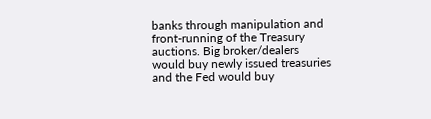banks through manipulation and front-running of the Treasury auctions. Big broker/dealers would buy newly issued treasuries and the Fed would buy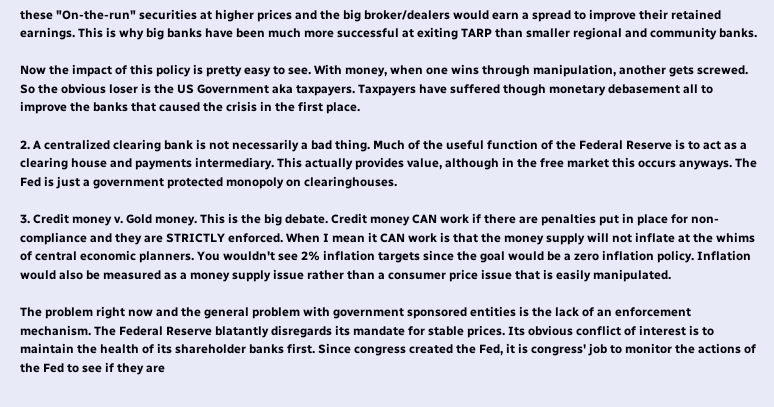these "On-the-run" securities at higher prices and the big broker/dealers would earn a spread to improve their retained earnings. This is why big banks have been much more successful at exiting TARP than smaller regional and community banks.

Now the impact of this policy is pretty easy to see. With money, when one wins through manipulation, another gets screwed. So the obvious loser is the US Government aka taxpayers. Taxpayers have suffered though monetary debasement all to improve the banks that caused the crisis in the first place.

2. A centralized clearing bank is not necessarily a bad thing. Much of the useful function of the Federal Reserve is to act as a clearing house and payments intermediary. This actually provides value, although in the free market this occurs anyways. The Fed is just a government protected monopoly on clearinghouses.

3. Credit money v. Gold money. This is the big debate. Credit money CAN work if there are penalties put in place for non-compliance and they are STRICTLY enforced. When I mean it CAN work is that the money supply will not inflate at the whims of central economic planners. You wouldn't see 2% inflation targets since the goal would be a zero inflation policy. Inflation would also be measured as a money supply issue rather than a consumer price issue that is easily manipulated.

The problem right now and the general problem with government sponsored entities is the lack of an enforcement mechanism. The Federal Reserve blatantly disregards its mandate for stable prices. Its obvious conflict of interest is to maintain the health of its shareholder banks first. Since congress created the Fed, it is congress' job to monitor the actions of the Fed to see if they are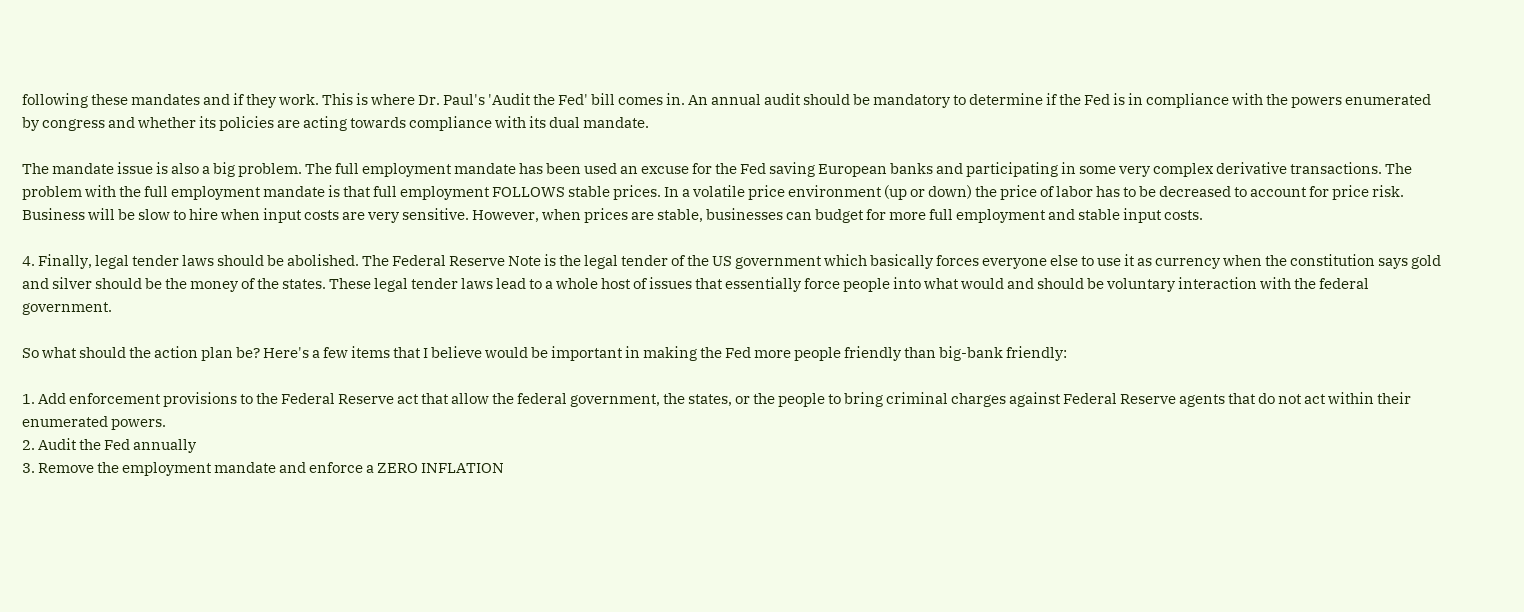following these mandates and if they work. This is where Dr. Paul's 'Audit the Fed' bill comes in. An annual audit should be mandatory to determine if the Fed is in compliance with the powers enumerated by congress and whether its policies are acting towards compliance with its dual mandate.

The mandate issue is also a big problem. The full employment mandate has been used an excuse for the Fed saving European banks and participating in some very complex derivative transactions. The problem with the full employment mandate is that full employment FOLLOWS stable prices. In a volatile price environment (up or down) the price of labor has to be decreased to account for price risk. Business will be slow to hire when input costs are very sensitive. However, when prices are stable, businesses can budget for more full employment and stable input costs.

4. Finally, legal tender laws should be abolished. The Federal Reserve Note is the legal tender of the US government which basically forces everyone else to use it as currency when the constitution says gold and silver should be the money of the states. These legal tender laws lead to a whole host of issues that essentially force people into what would and should be voluntary interaction with the federal government.

So what should the action plan be? Here's a few items that I believe would be important in making the Fed more people friendly than big-bank friendly:

1. Add enforcement provisions to the Federal Reserve act that allow the federal government, the states, or the people to bring criminal charges against Federal Reserve agents that do not act within their enumerated powers.
2. Audit the Fed annually
3. Remove the employment mandate and enforce a ZERO INFLATION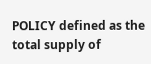POLICY defined as the total supply of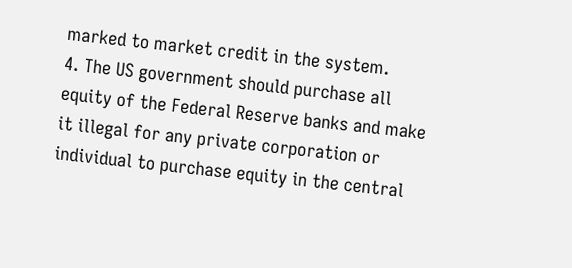marked to market credit in the system.
4. The US government should purchase all equity of the Federal Reserve banks and make it illegal for any private corporation or individual to purchase equity in the central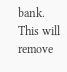bank. This will remove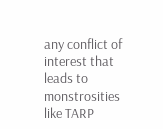any conflict of interest that leads to monstrosities like TARP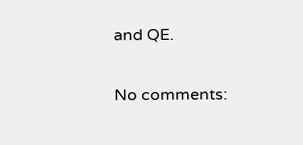and QE.

No comments: